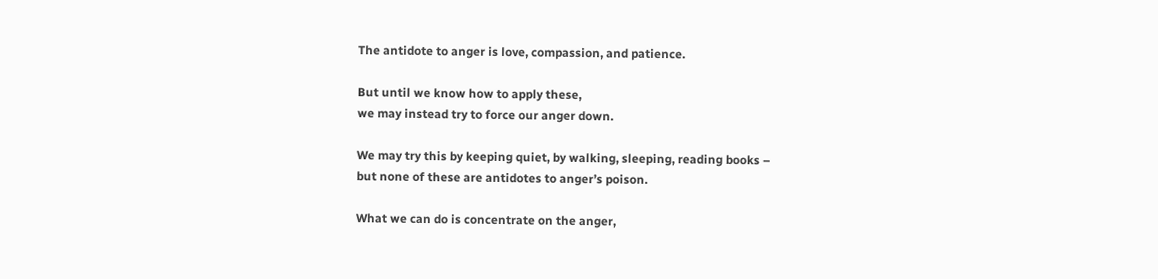The antidote to anger is love, compassion, and patience.

But until we know how to apply these,
we may instead try to force our anger down.

We may try this by keeping quiet, by walking, sleeping, reading books –
but none of these are antidotes to anger’s poison.

What we can do is concentrate on the anger,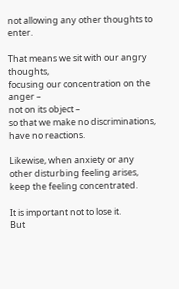not allowing any other thoughts to enter.

That means we sit with our angry thoughts,
focusing our concentration on the anger –
not on its object –
so that we make no discriminations, have no reactions.

Likewise, when anxiety or any other disturbing feeling arises,
keep the feeling concentrated.

It is important not to lose it.
But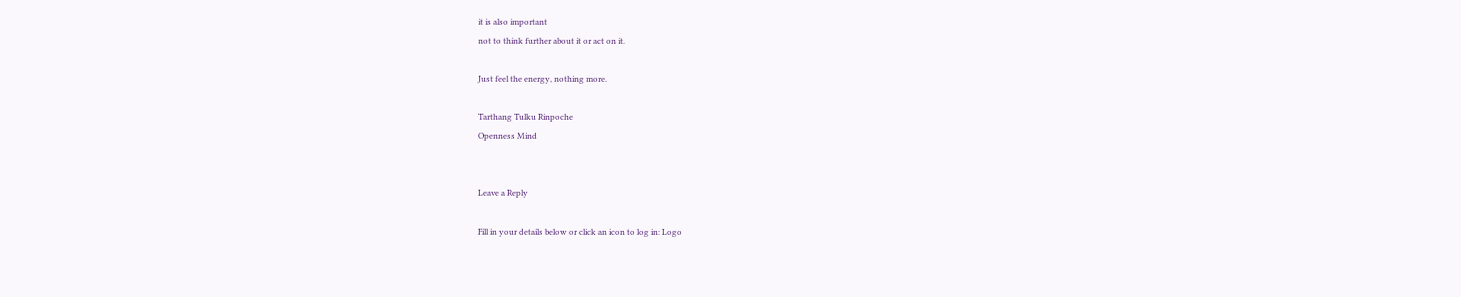it is also important
not to think further about it or act on it.

Just feel the energy, nothing more.

Tarthang Tulku Rinpoche
Openness Mind


Leave a Reply

Fill in your details below or click an icon to log in: Logo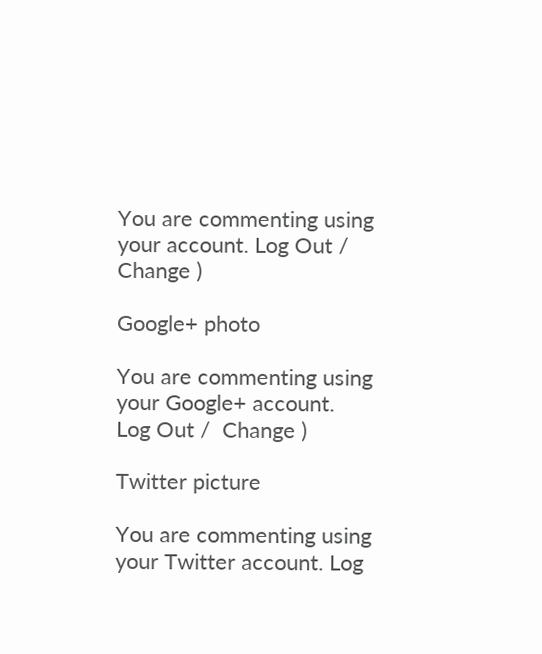You are commenting using your account. Log Out /  Change )

Google+ photo

You are commenting using your Google+ account. Log Out /  Change )

Twitter picture

You are commenting using your Twitter account. Log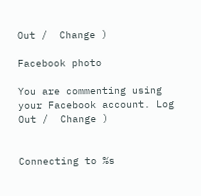Out /  Change )

Facebook photo

You are commenting using your Facebook account. Log Out /  Change )


Connecting to %s